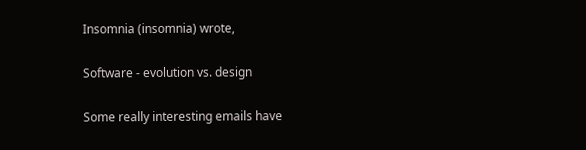Insomnia (insomnia) wrote,

Software - evolution vs. design

Some really interesting emails have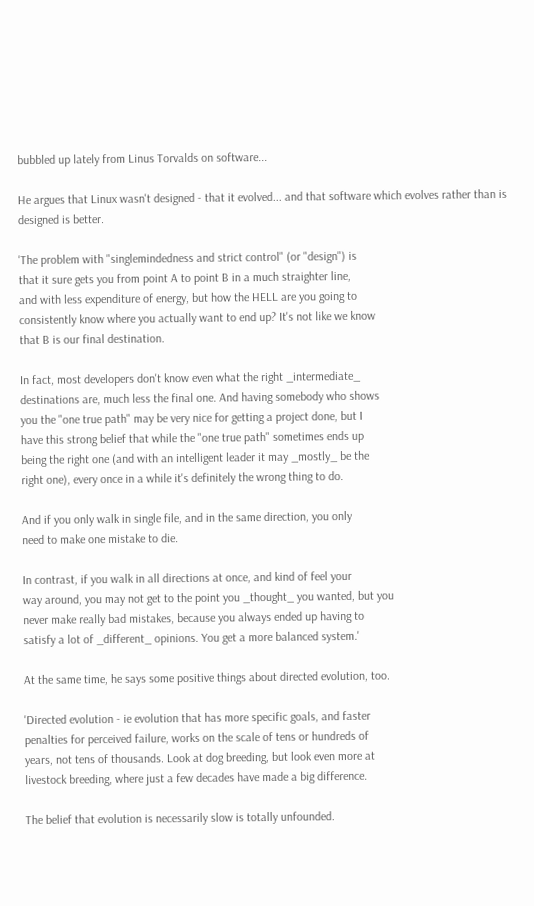bubbled up lately from Linus Torvalds on software...

He argues that Linux wasn't designed - that it evolved... and that software which evolves rather than is designed is better.

'The problem with "singlemindedness and strict control" (or "design") is
that it sure gets you from point A to point B in a much straighter line,
and with less expenditure of energy, but how the HELL are you going to
consistently know where you actually want to end up? It's not like we know
that B is our final destination.

In fact, most developers don't know even what the right _intermediate_
destinations are, much less the final one. And having somebody who shows
you the "one true path" may be very nice for getting a project done, but I
have this strong belief that while the "one true path" sometimes ends up
being the right one (and with an intelligent leader it may _mostly_ be the
right one), every once in a while it's definitely the wrong thing to do.

And if you only walk in single file, and in the same direction, you only
need to make one mistake to die.

In contrast, if you walk in all directions at once, and kind of feel your
way around, you may not get to the point you _thought_ you wanted, but you
never make really bad mistakes, because you always ended up having to
satisfy a lot of _different_ opinions. You get a more balanced system.'

At the same time, he says some positive things about directed evolution, too.

'Directed evolution - ie evolution that has more specific goals, and faster
penalties for perceived failure, works on the scale of tens or hundreds of
years, not tens of thousands. Look at dog breeding, but look even more at
livestock breeding, where just a few decades have made a big difference.

The belief that evolution is necessarily slow is totally unfounded.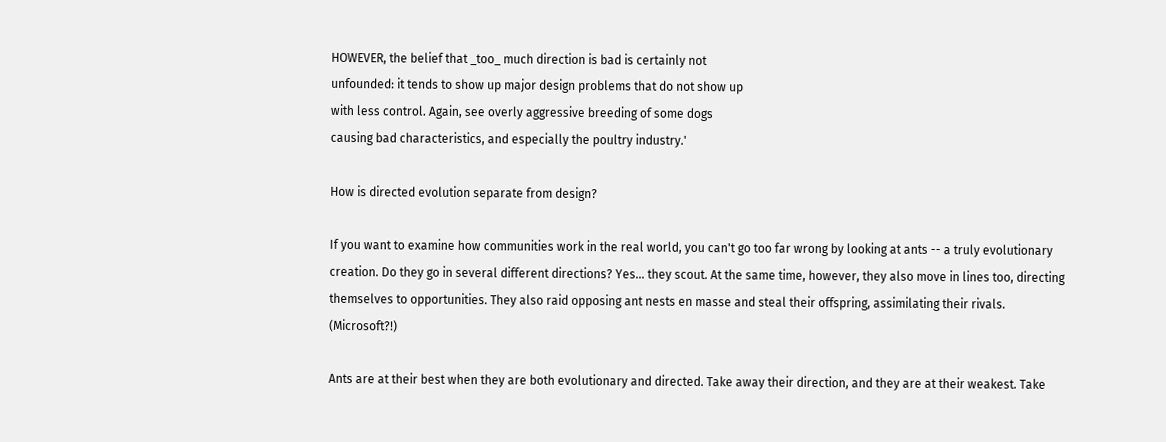HOWEVER, the belief that _too_ much direction is bad is certainly not
unfounded: it tends to show up major design problems that do not show up
with less control. Again, see overly aggressive breeding of some dogs
causing bad characteristics, and especially the poultry industry.'

How is directed evolution separate from design?

If you want to examine how communities work in the real world, you can't go too far wrong by looking at ants -- a truly evolutionary creation. Do they go in several different directions? Yes... they scout. At the same time, however, they also move in lines too, directing themselves to opportunities. They also raid opposing ant nests en masse and steal their offspring, assimilating their rivals. (Microsoft?!)

Ants are at their best when they are both evolutionary and directed. Take away their direction, and they are at their weakest. Take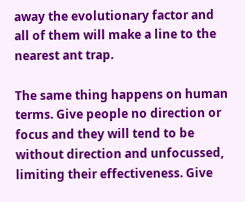away the evolutionary factor and all of them will make a line to the nearest ant trap.

The same thing happens on human terms. Give people no direction or focus and they will tend to be without direction and unfocussed, limiting their effectiveness. Give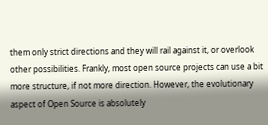them only strict directions and they will rail against it, or overlook other possibilities. Frankly, most open source projects can use a bit more structure, if not more direction. However, the evolutionary aspect of Open Source is absolutely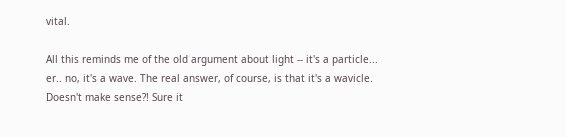vital.

All this reminds me of the old argument about light -- it's a particle... er.. no, it's a wave. The real answer, of course, is that it's a wavicle. Doesn't make sense?! Sure it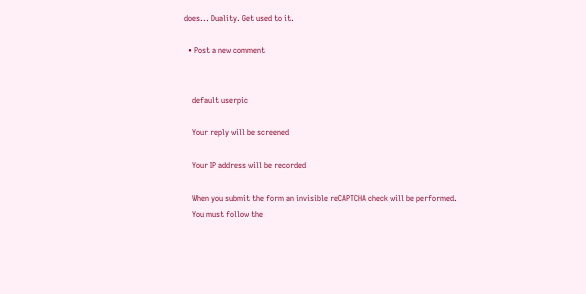does... Duality. Get used to it.

  • Post a new comment


    default userpic

    Your reply will be screened

    Your IP address will be recorded

    When you submit the form an invisible reCAPTCHA check will be performed.
    You must follow the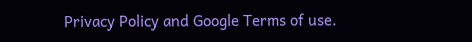Privacy Policy and Google Terms of use.